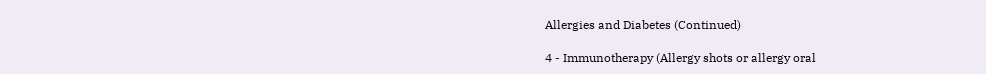Allergies and Diabetes (Continued)

4 - Immunotherapy (Allergy shots or allergy oral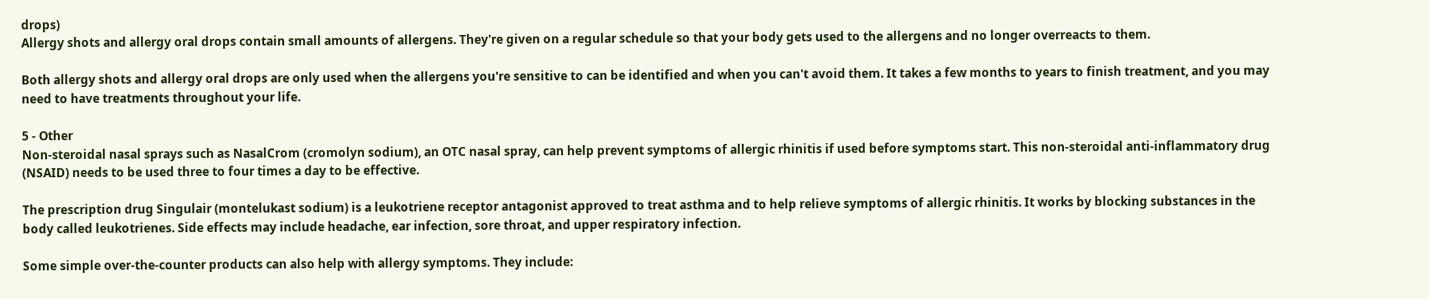drops)
Allergy shots and allergy oral drops contain small amounts of allergens. They're given on a regular schedule so that your body gets used to the allergens and no longer overreacts to them.

Both allergy shots and allergy oral drops are only used when the allergens you're sensitive to can be identified and when you can't avoid them. It takes a few months to years to finish treatment, and you may need to have treatments throughout your life.

5 - Other
Non-steroidal nasal sprays such as NasalCrom (cromolyn sodium), an OTC nasal spray, can help prevent symptoms of allergic rhinitis if used before symptoms start. This non-steroidal anti-inflammatory drug (NSAID) needs to be used three to four times a day to be effective.

The prescription drug Singulair (montelukast sodium) is a leukotriene receptor antagonist approved to treat asthma and to help relieve symptoms of allergic rhinitis. It works by blocking substances in the body called leukotrienes. Side effects may include headache, ear infection, sore throat, and upper respiratory infection.

Some simple over-the-counter products can also help with allergy symptoms. They include: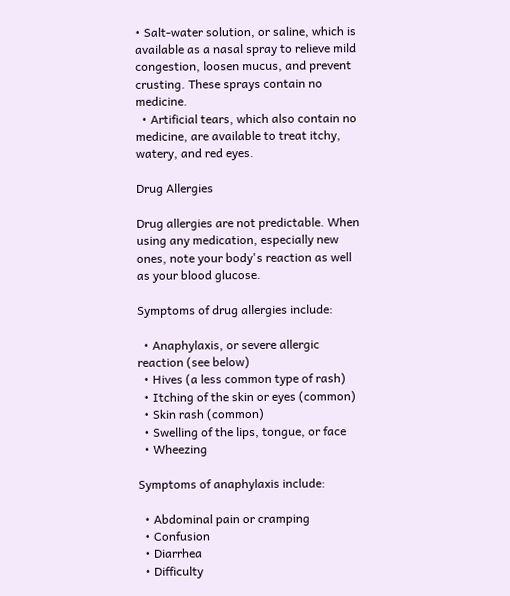• Salt-water solution, or saline, which is available as a nasal spray to relieve mild congestion, loosen mucus, and prevent crusting. These sprays contain no medicine.
  • Artificial tears, which also contain no medicine, are available to treat itchy, watery, and red eyes.

Drug Allergies

Drug allergies are not predictable. When using any medication, especially new ones, note your body's reaction as well as your blood glucose.

Symptoms of drug allergies include:

  • Anaphylaxis, or severe allergic reaction (see below)
  • Hives (a less common type of rash)
  • Itching of the skin or eyes (common)
  • Skin rash (common)
  • Swelling of the lips, tongue, or face
  • Wheezing

Symptoms of anaphylaxis include:

  • Abdominal pain or cramping
  • Confusion
  • Diarrhea
  • Difficulty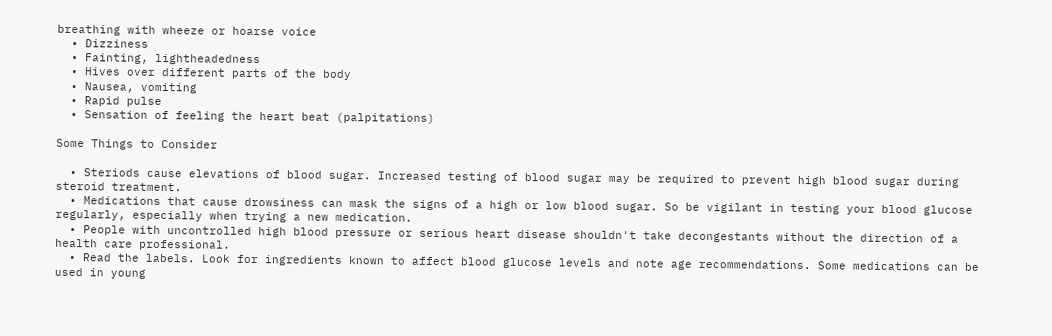breathing with wheeze or hoarse voice
  • Dizziness
  • Fainting, lightheadedness
  • Hives over different parts of the body
  • Nausea, vomiting
  • Rapid pulse
  • Sensation of feeling the heart beat (palpitations)

Some Things to Consider

  • Steriods cause elevations of blood sugar. Increased testing of blood sugar may be required to prevent high blood sugar during steroid treatment.
  • Medications that cause drowsiness can mask the signs of a high or low blood sugar. So be vigilant in testing your blood glucose regularly, especially when trying a new medication.
  • People with uncontrolled high blood pressure or serious heart disease shouldn't take decongestants without the direction of a health care professional.
  • Read the labels. Look for ingredients known to affect blood glucose levels and note age recommendations. Some medications can be used in young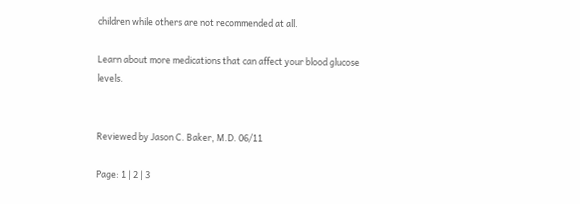children while others are not recommended at all.

Learn about more medications that can affect your blood glucose levels.


Reviewed by Jason C. Baker, M.D. 06/11

Page: 1 | 2 | 3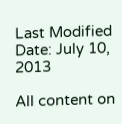Last Modified Date: July 10, 2013

All content on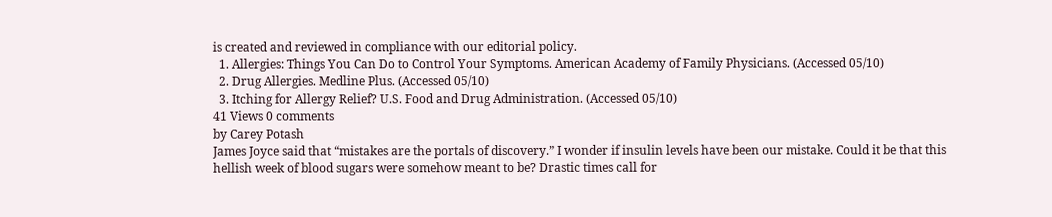is created and reviewed in compliance with our editorial policy.
  1. Allergies: Things You Can Do to Control Your Symptoms. American Academy of Family Physicians. (Accessed 05/10)
  2. Drug Allergies. Medline Plus. (Accessed 05/10)
  3. Itching for Allergy Relief? U.S. Food and Drug Administration. (Accessed 05/10)
41 Views 0 comments
by Carey Potash
James Joyce said that “mistakes are the portals of discovery.” I wonder if insulin levels have been our mistake. Could it be that this hellish week of blood sugars were somehow meant to be? Drastic times call for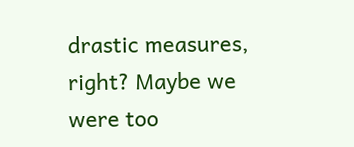drastic measures, right? Maybe we were too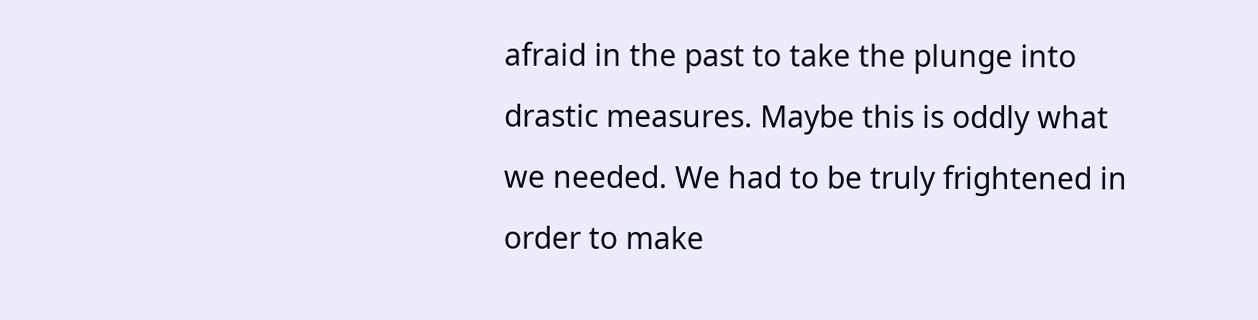afraid in the past to take the plunge into drastic measures. Maybe this is oddly what we needed. We had to be truly frightened in order to make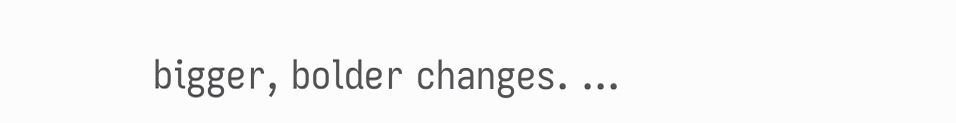bigger, bolder changes. ...